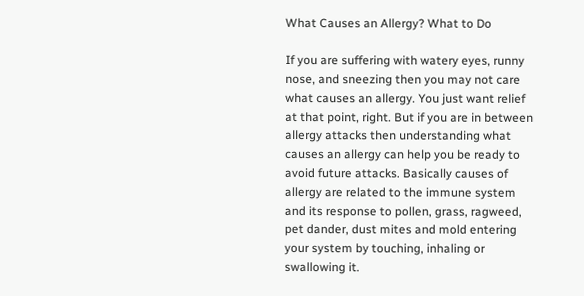What Causes an Allergy? What to Do

If you are suffering with watery eyes, runny nose, and sneezing then you may not care what causes an allergy. You just want relief at that point, right. But if you are in between allergy attacks then understanding what causes an allergy can help you be ready to avoid future attacks. Basically causes of allergy are related to the immune system and its response to pollen, grass, ragweed, pet dander, dust mites and mold entering your system by touching, inhaling or swallowing it.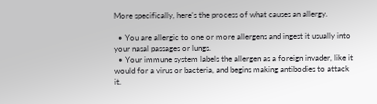More specifically, here’s the process of what causes an allergy.

  • You are allergic to one or more allergens and ingest it usually into your nasal passages or lungs.
  • Your immune system labels the allergen as a foreign invader, like it would for a virus or bacteria, and begins making antibodies to attack it.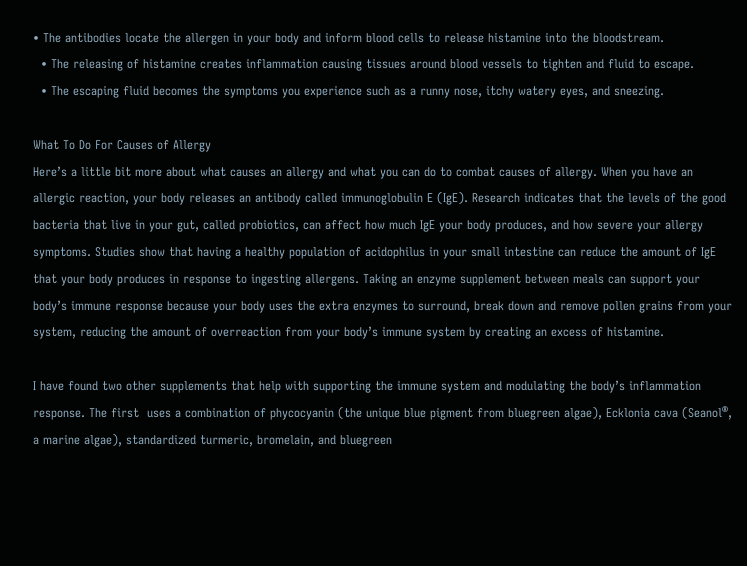• The antibodies locate the allergen in your body and inform blood cells to release histamine into the bloodstream.
  • The releasing of histamine creates inflammation causing tissues around blood vessels to tighten and fluid to escape.
  • The escaping fluid becomes the symptoms you experience such as a runny nose, itchy watery eyes, and sneezing.

What To Do For Causes of Allergy
Here’s a little bit more about what causes an allergy and what you can do to combat causes of allergy. When you have an allergic reaction, your body releases an antibody called immunoglobulin E (IgE). Research indicates that the levels of the good bacteria that live in your gut, called probiotics, can affect how much IgE your body produces, and how severe your allergy symptoms. Studies show that having a healthy population of acidophilus in your small intestine can reduce the amount of IgE that your body produces in response to ingesting allergens. Taking an enzyme supplement between meals can support your body’s immune response because your body uses the extra enzymes to surround, break down and remove pollen grains from your system, reducing the amount of overreaction from your body’s immune system by creating an excess of histamine.

I have found two other supplements that help with supporting the immune system and modulating the body’s inflammation response. The first  uses a combination of phycocyanin (the unique blue pigment from bluegreen algae), Ecklonia cava (Seanol®, a marine algae), standardized turmeric, bromelain, and bluegreen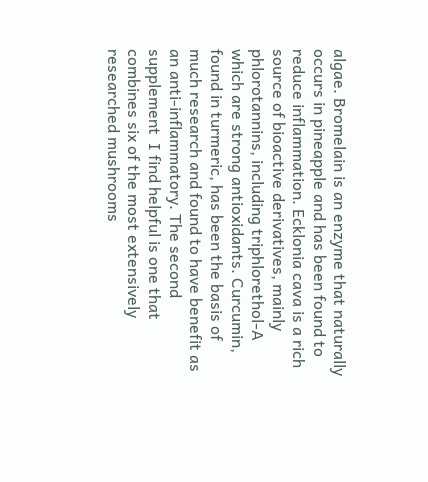algae. Bromelain is an enzyme that naturally occurs in pineapple and has been found to reduce inflammation. Ecklonia cava is a rich source of bioactive derivatives, mainly phlorotannins, including triphlorethol-A which are strong antioxidants. Curcumin, found in turmeric, has been the basis of much research and found to have benefit as an anti-inflammatory. The second supplement  I find helpful is one that combines six of the most extensively researched mushrooms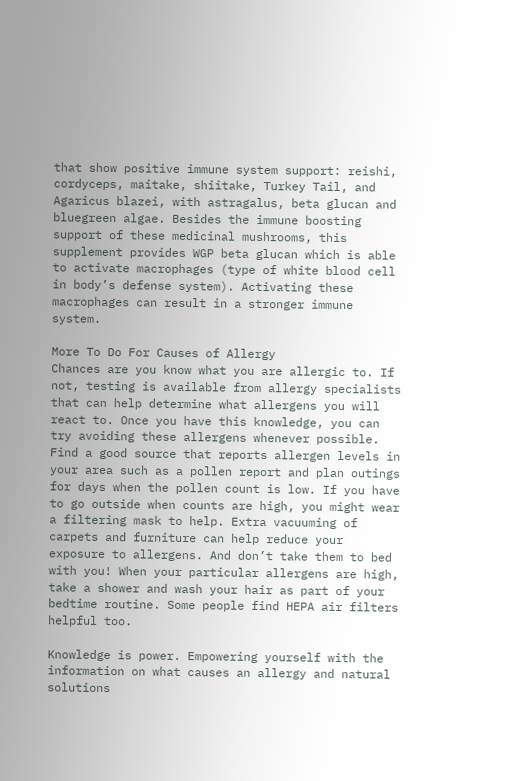that show positive immune system support: reishi, cordyceps, maitake, shiitake, Turkey Tail, and Agaricus blazei, with astragalus, beta glucan and bluegreen algae. Besides the immune boosting support of these medicinal mushrooms, this supplement provides WGP beta glucan which is able to activate macrophages (type of white blood cell in body’s defense system). Activating these macrophages can result in a stronger immune system.

More To Do For Causes of Allergy
Chances are you know what you are allergic to. If not, testing is available from allergy specialists that can help determine what allergens you will react to. Once you have this knowledge, you can try avoiding these allergens whenever possible. Find a good source that reports allergen levels in your area such as a pollen report and plan outings for days when the pollen count is low. If you have to go outside when counts are high, you might wear a filtering mask to help. Extra vacuuming of carpets and furniture can help reduce your exposure to allergens. And don’t take them to bed with you! When your particular allergens are high, take a shower and wash your hair as part of your bedtime routine. Some people find HEPA air filters helpful too.

Knowledge is power. Empowering yourself with the information on what causes an allergy and natural solutions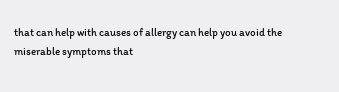that can help with causes of allergy can help you avoid the miserable symptoms that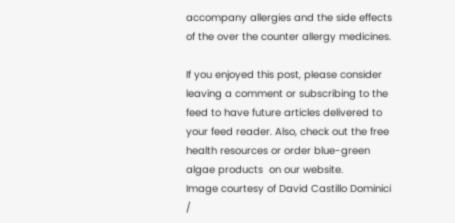accompany allergies and the side effects of the over the counter allergy medicines.

If you enjoyed this post, please consider leaving a comment or subscribing to the feed to have future articles delivered to your feed reader. Also, check out the free health resources or order blue-green algae products  on our website.
Image courtesy of David Castillo Dominici /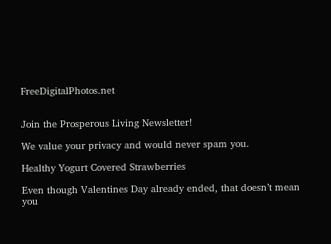FreeDigitalPhotos.net


Join the Prosperous Living Newsletter!

We value your privacy and would never spam you.

Healthy Yogurt Covered Strawberries

Even though Valentines Day already ended, that doesn’t mean you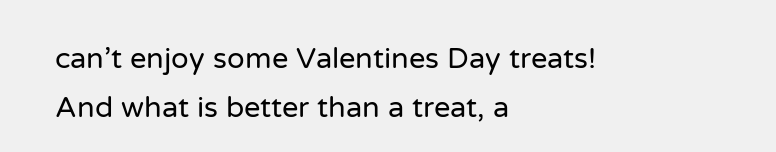can’t enjoy some Valentines Day treats! And what is better than a treat, a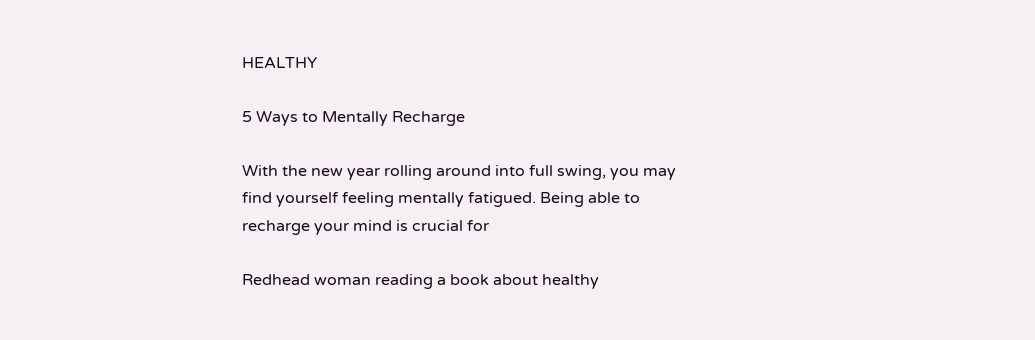HEALTHY

5 Ways to Mentally Recharge

With the new year rolling around into full swing, you may find yourself feeling mentally fatigued. Being able to recharge your mind is crucial for

Redhead woman reading a book about healthy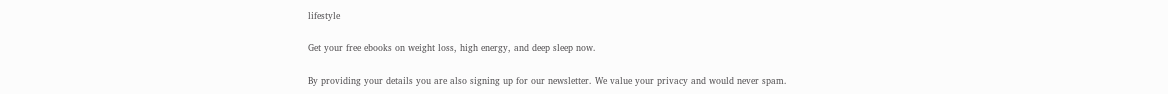lifestyle

Get your free ebooks on weight loss, high energy, and deep sleep now.

By providing your details you are also signing up for our newsletter. We value your privacy and would never spam.